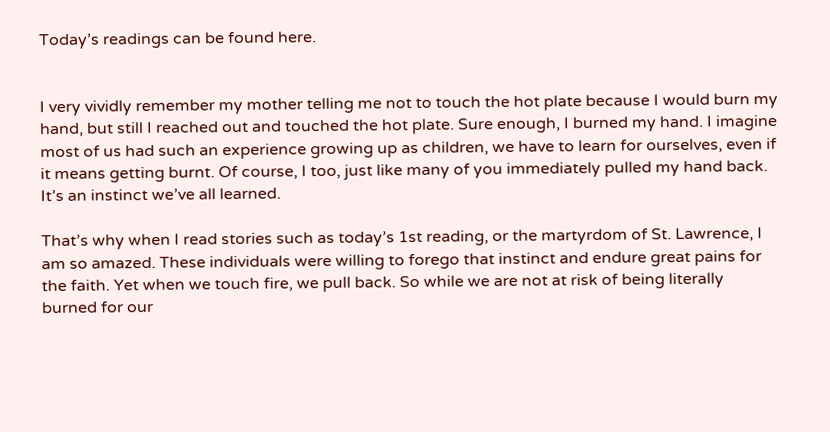Today’s readings can be found here.


I very vividly remember my mother telling me not to touch the hot plate because I would burn my hand, but still I reached out and touched the hot plate. Sure enough, I burned my hand. I imagine most of us had such an experience growing up as children, we have to learn for ourselves, even if it means getting burnt. Of course, I too, just like many of you immediately pulled my hand back. It’s an instinct we’ve all learned.

That’s why when I read stories such as today’s 1st reading, or the martyrdom of St. Lawrence, I am so amazed. These individuals were willing to forego that instinct and endure great pains for the faith. Yet when we touch fire, we pull back. So while we are not at risk of being literally burned for our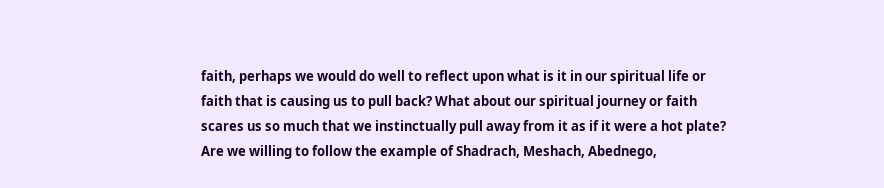faith, perhaps we would do well to reflect upon what is it in our spiritual life or faith that is causing us to pull back? What about our spiritual journey or faith scares us so much that we instinctually pull away from it as if it were a hot plate? Are we willing to follow the example of Shadrach, Meshach, Abednego,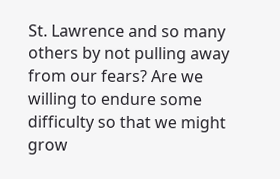St. Lawrence and so many others by not pulling away from our fears? Are we willing to endure some difficulty so that we might grow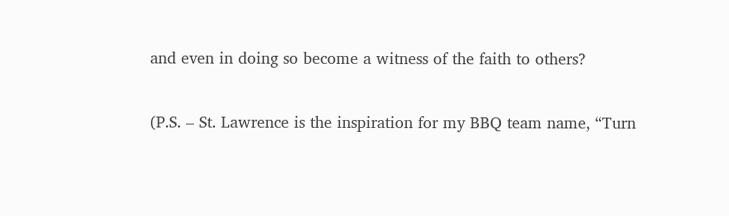and even in doing so become a witness of the faith to others?

(P.S. – St. Lawrence is the inspiration for my BBQ team name, “Turn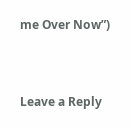me Over Now”)


Leave a Reply